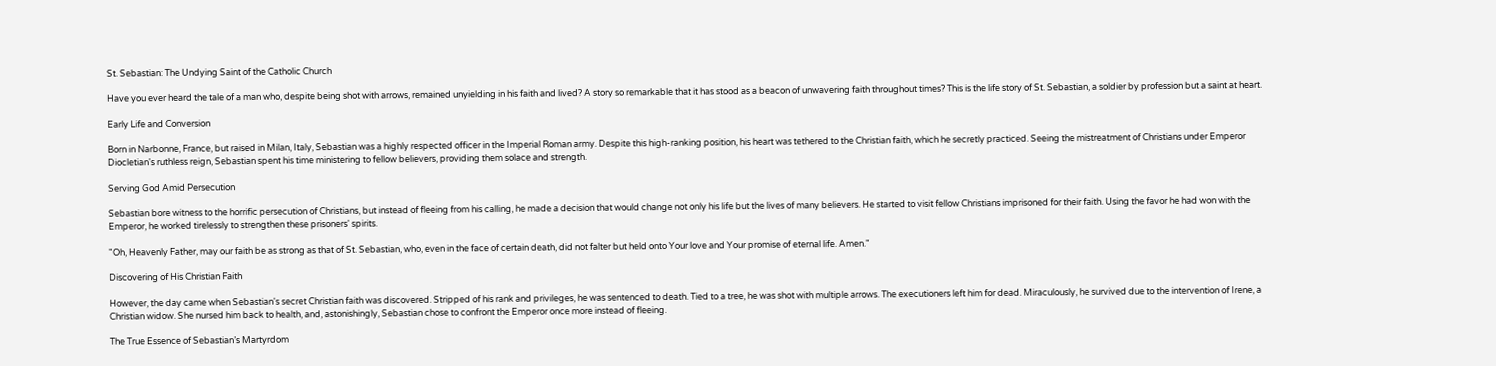St. Sebastian: The Undying Saint of the Catholic Church

Have you ever heard the tale of a man who, despite being shot with arrows, remained unyielding in his faith and lived? A story so remarkable that it has stood as a beacon of unwavering faith throughout times? This is the life story of St. Sebastian, a soldier by profession but a saint at heart.

Early Life and Conversion

Born in Narbonne, France, but raised in Milan, Italy, Sebastian was a highly respected officer in the Imperial Roman army. Despite this high-ranking position, his heart was tethered to the Christian faith, which he secretly practiced. Seeing the mistreatment of Christians under Emperor Diocletian's ruthless reign, Sebastian spent his time ministering to fellow believers, providing them solace and strength.

Serving God Amid Persecution

Sebastian bore witness to the horrific persecution of Christians, but instead of fleeing from his calling, he made a decision that would change not only his life but the lives of many believers. He started to visit fellow Christians imprisoned for their faith. Using the favor he had won with the Emperor, he worked tirelessly to strengthen these prisoners' spirits.

"Oh, Heavenly Father, may our faith be as strong as that of St. Sebastian, who, even in the face of certain death, did not falter but held onto Your love and Your promise of eternal life. Amen."

Discovering of His Christian Faith

However, the day came when Sebastian's secret Christian faith was discovered. Stripped of his rank and privileges, he was sentenced to death. Tied to a tree, he was shot with multiple arrows. The executioners left him for dead. Miraculously, he survived due to the intervention of Irene, a Christian widow. She nursed him back to health, and, astonishingly, Sebastian chose to confront the Emperor once more instead of fleeing.

The True Essence of Sebastian’s Martyrdom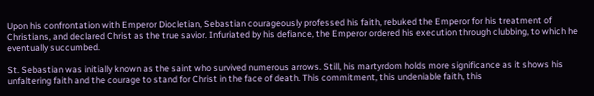Upon his confrontation with Emperor Diocletian, Sebastian courageously professed his faith, rebuked the Emperor for his treatment of Christians, and declared Christ as the true savior. Infuriated by his defiance, the Emperor ordered his execution through clubbing, to which he eventually succumbed.

St. Sebastian was initially known as the saint who survived numerous arrows. Still, his martyrdom holds more significance as it shows his unfaltering faith and the courage to stand for Christ in the face of death. This commitment, this undeniable faith, this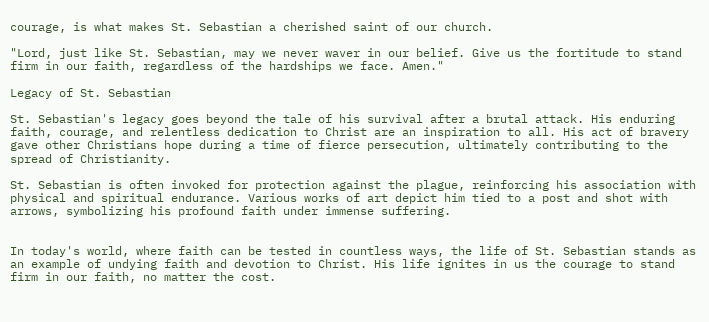courage, is what makes St. Sebastian a cherished saint of our church.

"Lord, just like St. Sebastian, may we never waver in our belief. Give us the fortitude to stand firm in our faith, regardless of the hardships we face. Amen."

Legacy of St. Sebastian

St. Sebastian's legacy goes beyond the tale of his survival after a brutal attack. His enduring faith, courage, and relentless dedication to Christ are an inspiration to all. His act of bravery gave other Christians hope during a time of fierce persecution, ultimately contributing to the spread of Christianity.

St. Sebastian is often invoked for protection against the plague, reinforcing his association with physical and spiritual endurance. Various works of art depict him tied to a post and shot with arrows, symbolizing his profound faith under immense suffering.


In today's world, where faith can be tested in countless ways, the life of St. Sebastian stands as an example of undying faith and devotion to Christ. His life ignites in us the courage to stand firm in our faith, no matter the cost.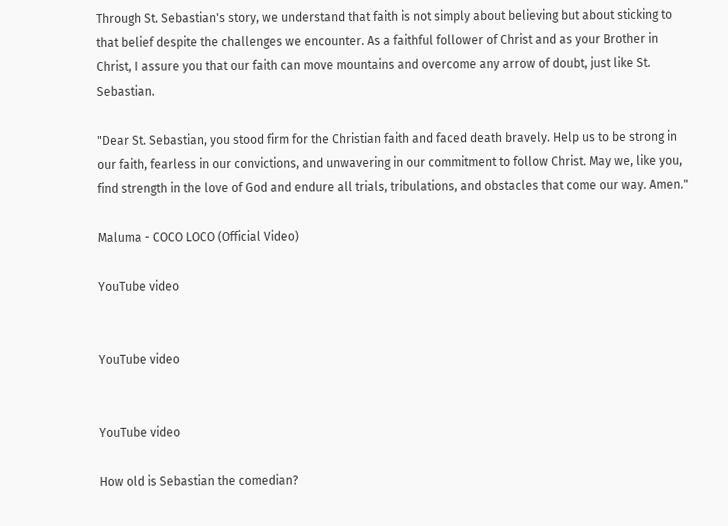Through St. Sebastian's story, we understand that faith is not simply about believing but about sticking to that belief despite the challenges we encounter. As a faithful follower of Christ and as your Brother in Christ, I assure you that our faith can move mountains and overcome any arrow of doubt, just like St. Sebastian.

"Dear St. Sebastian, you stood firm for the Christian faith and faced death bravely. Help us to be strong in our faith, fearless in our convictions, and unwavering in our commitment to follow Christ. May we, like you, find strength in the love of God and endure all trials, tribulations, and obstacles that come our way. Amen."

Maluma - COCO LOCO (Official Video)

YouTube video


YouTube video


YouTube video

How old is Sebastian the comedian?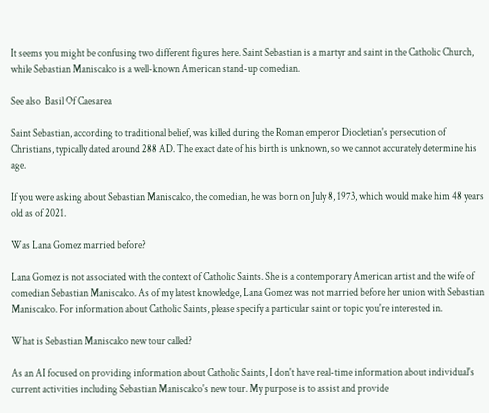It seems you might be confusing two different figures here. Saint Sebastian is a martyr and saint in the Catholic Church, while Sebastian Maniscalco is a well-known American stand-up comedian.

See also  Basil Of Caesarea

Saint Sebastian, according to traditional belief, was killed during the Roman emperor Diocletian's persecution of Christians, typically dated around 288 AD. The exact date of his birth is unknown, so we cannot accurately determine his age.

If you were asking about Sebastian Maniscalco, the comedian, he was born on July 8, 1973, which would make him 48 years old as of 2021.

Was Lana Gomez married before?

Lana Gomez is not associated with the context of Catholic Saints. She is a contemporary American artist and the wife of comedian Sebastian Maniscalco. As of my latest knowledge, Lana Gomez was not married before her union with Sebastian Maniscalco. For information about Catholic Saints, please specify a particular saint or topic you're interested in.

What is Sebastian Maniscalco new tour called?

As an AI focused on providing information about Catholic Saints, I don't have real-time information about individual's current activities including Sebastian Maniscalco's new tour. My purpose is to assist and provide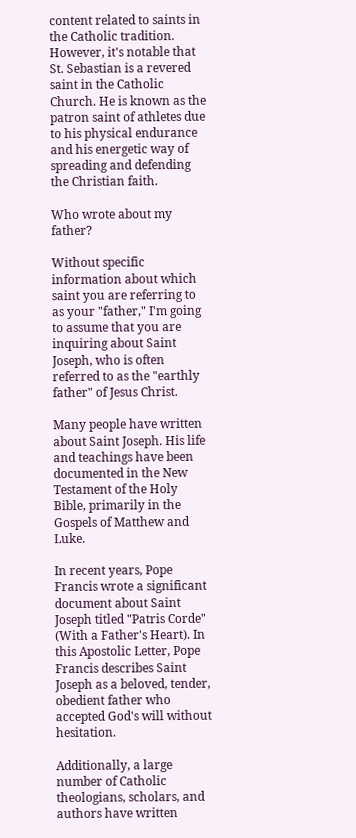content related to saints in the Catholic tradition. However, it's notable that St. Sebastian is a revered saint in the Catholic Church. He is known as the patron saint of athletes due to his physical endurance and his energetic way of spreading and defending the Christian faith.

Who wrote about my father?

Without specific information about which saint you are referring to as your "father," I'm going to assume that you are inquiring about Saint Joseph, who is often referred to as the "earthly father" of Jesus Christ.

Many people have written about Saint Joseph. His life and teachings have been documented in the New Testament of the Holy Bible, primarily in the Gospels of Matthew and Luke.

In recent years, Pope Francis wrote a significant document about Saint Joseph titled "Patris Corde" (With a Father's Heart). In this Apostolic Letter, Pope Francis describes Saint Joseph as a beloved, tender, obedient father who accepted God's will without hesitation.

Additionally, a large number of Catholic theologians, scholars, and authors have written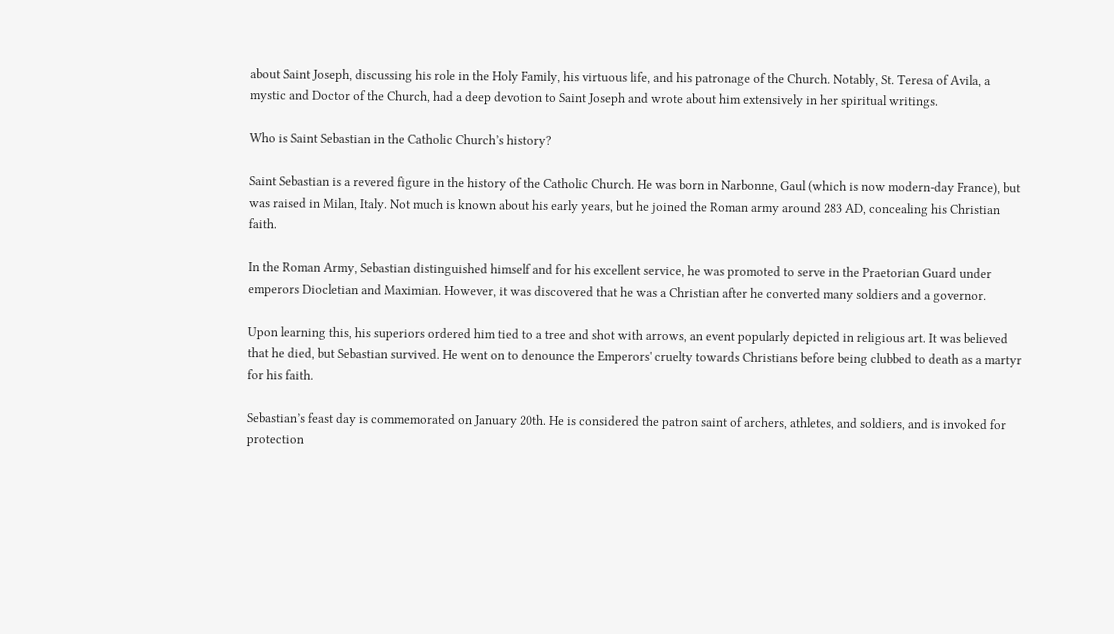about Saint Joseph, discussing his role in the Holy Family, his virtuous life, and his patronage of the Church. Notably, St. Teresa of Avila, a mystic and Doctor of the Church, had a deep devotion to Saint Joseph and wrote about him extensively in her spiritual writings.

Who is Saint Sebastian in the Catholic Church’s history?

Saint Sebastian is a revered figure in the history of the Catholic Church. He was born in Narbonne, Gaul (which is now modern-day France), but was raised in Milan, Italy. Not much is known about his early years, but he joined the Roman army around 283 AD, concealing his Christian faith.

In the Roman Army, Sebastian distinguished himself and for his excellent service, he was promoted to serve in the Praetorian Guard under emperors Diocletian and Maximian. However, it was discovered that he was a Christian after he converted many soldiers and a governor.

Upon learning this, his superiors ordered him tied to a tree and shot with arrows, an event popularly depicted in religious art. It was believed that he died, but Sebastian survived. He went on to denounce the Emperors' cruelty towards Christians before being clubbed to death as a martyr for his faith.

Sebastian’s feast day is commemorated on January 20th. He is considered the patron saint of archers, athletes, and soldiers, and is invoked for protection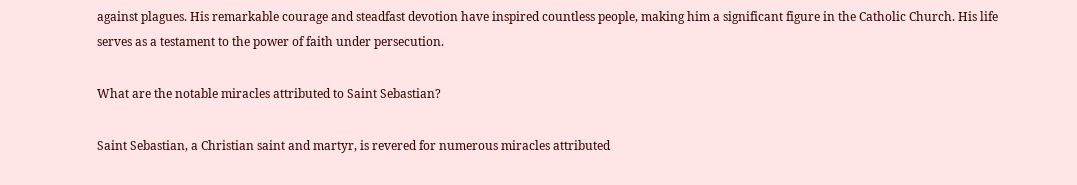against plagues. His remarkable courage and steadfast devotion have inspired countless people, making him a significant figure in the Catholic Church. His life serves as a testament to the power of faith under persecution.

What are the notable miracles attributed to Saint Sebastian?

Saint Sebastian, a Christian saint and martyr, is revered for numerous miracles attributed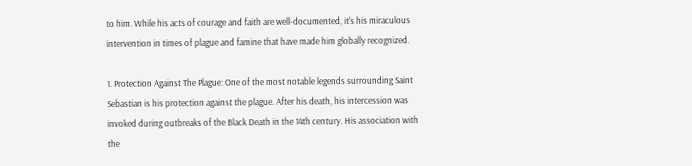to him. While his acts of courage and faith are well-documented, it's his miraculous intervention in times of plague and famine that have made him globally recognized.

1. Protection Against The Plague: One of the most notable legends surrounding Saint Sebastian is his protection against the plague. After his death, his intercession was invoked during outbreaks of the Black Death in the 14th century. His association with the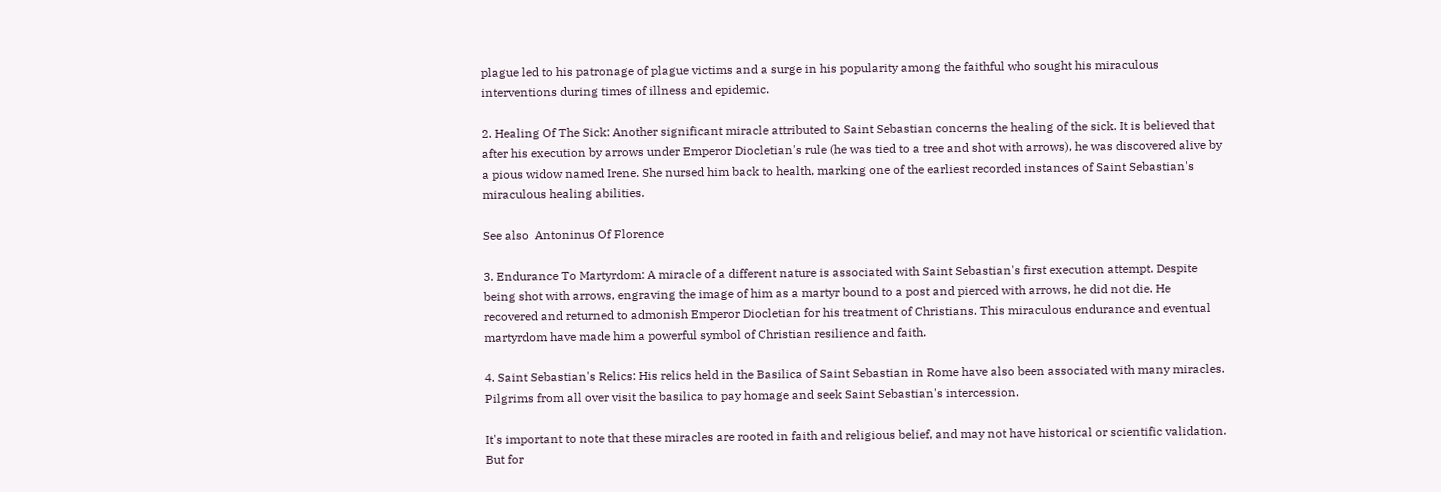plague led to his patronage of plague victims and a surge in his popularity among the faithful who sought his miraculous interventions during times of illness and epidemic.

2. Healing Of The Sick: Another significant miracle attributed to Saint Sebastian concerns the healing of the sick. It is believed that after his execution by arrows under Emperor Diocletian's rule (he was tied to a tree and shot with arrows), he was discovered alive by a pious widow named Irene. She nursed him back to health, marking one of the earliest recorded instances of Saint Sebastian's miraculous healing abilities.

See also  Antoninus Of Florence

3. Endurance To Martyrdom: A miracle of a different nature is associated with Saint Sebastian's first execution attempt. Despite being shot with arrows, engraving the image of him as a martyr bound to a post and pierced with arrows, he did not die. He recovered and returned to admonish Emperor Diocletian for his treatment of Christians. This miraculous endurance and eventual martyrdom have made him a powerful symbol of Christian resilience and faith.

4. Saint Sebastian's Relics: His relics held in the Basilica of Saint Sebastian in Rome have also been associated with many miracles. Pilgrims from all over visit the basilica to pay homage and seek Saint Sebastian's intercession.

It's important to note that these miracles are rooted in faith and religious belief, and may not have historical or scientific validation. But for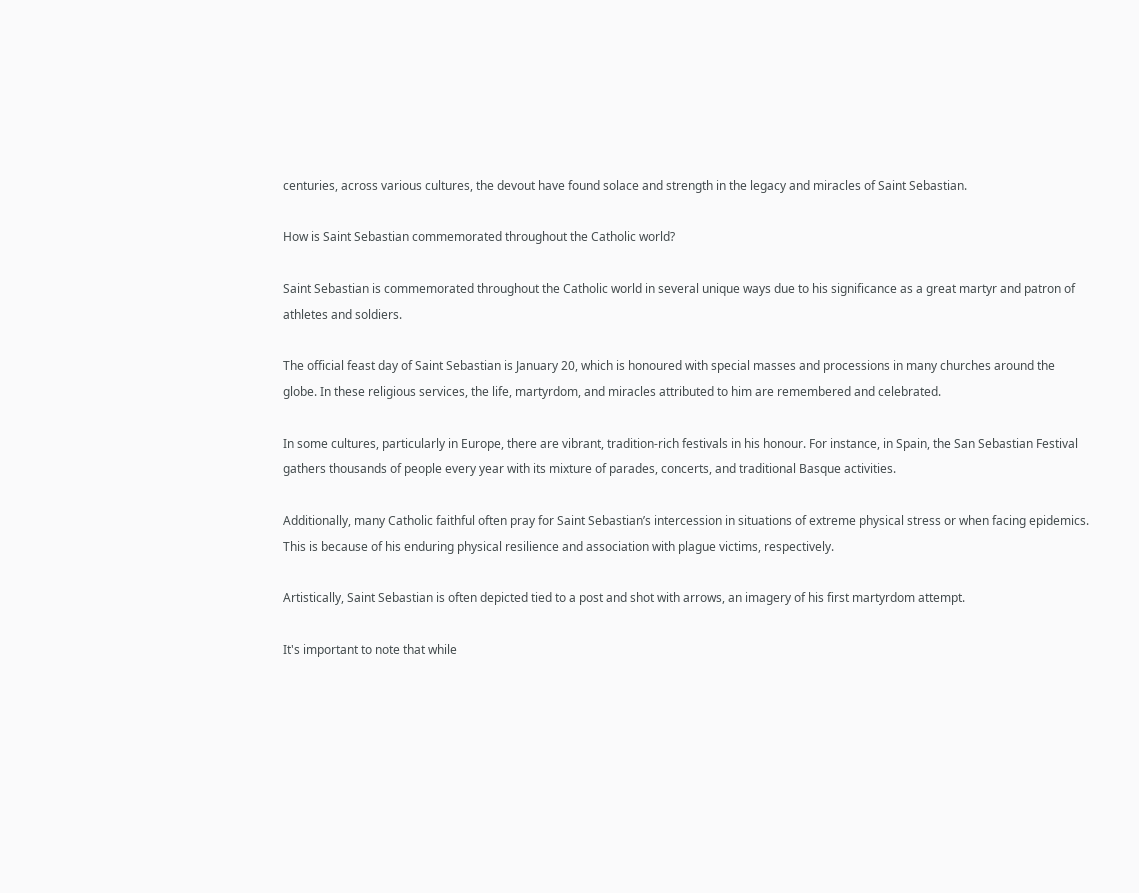centuries, across various cultures, the devout have found solace and strength in the legacy and miracles of Saint Sebastian.

How is Saint Sebastian commemorated throughout the Catholic world?

Saint Sebastian is commemorated throughout the Catholic world in several unique ways due to his significance as a great martyr and patron of athletes and soldiers.

The official feast day of Saint Sebastian is January 20, which is honoured with special masses and processions in many churches around the globe. In these religious services, the life, martyrdom, and miracles attributed to him are remembered and celebrated.

In some cultures, particularly in Europe, there are vibrant, tradition-rich festivals in his honour. For instance, in Spain, the San Sebastian Festival gathers thousands of people every year with its mixture of parades, concerts, and traditional Basque activities.

Additionally, many Catholic faithful often pray for Saint Sebastian’s intercession in situations of extreme physical stress or when facing epidemics. This is because of his enduring physical resilience and association with plague victims, respectively.

Artistically, Saint Sebastian is often depicted tied to a post and shot with arrows, an imagery of his first martyrdom attempt.

It's important to note that while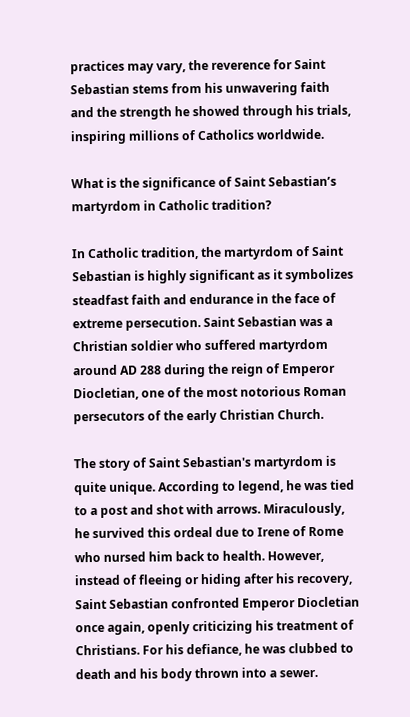practices may vary, the reverence for Saint Sebastian stems from his unwavering faith and the strength he showed through his trials, inspiring millions of Catholics worldwide.

What is the significance of Saint Sebastian’s martyrdom in Catholic tradition?

In Catholic tradition, the martyrdom of Saint Sebastian is highly significant as it symbolizes steadfast faith and endurance in the face of extreme persecution. Saint Sebastian was a Christian soldier who suffered martyrdom around AD 288 during the reign of Emperor Diocletian, one of the most notorious Roman persecutors of the early Christian Church.

The story of Saint Sebastian's martyrdom is quite unique. According to legend, he was tied to a post and shot with arrows. Miraculously, he survived this ordeal due to Irene of Rome who nursed him back to health. However, instead of fleeing or hiding after his recovery, Saint Sebastian confronted Emperor Diocletian once again, openly criticizing his treatment of Christians. For his defiance, he was clubbed to death and his body thrown into a sewer.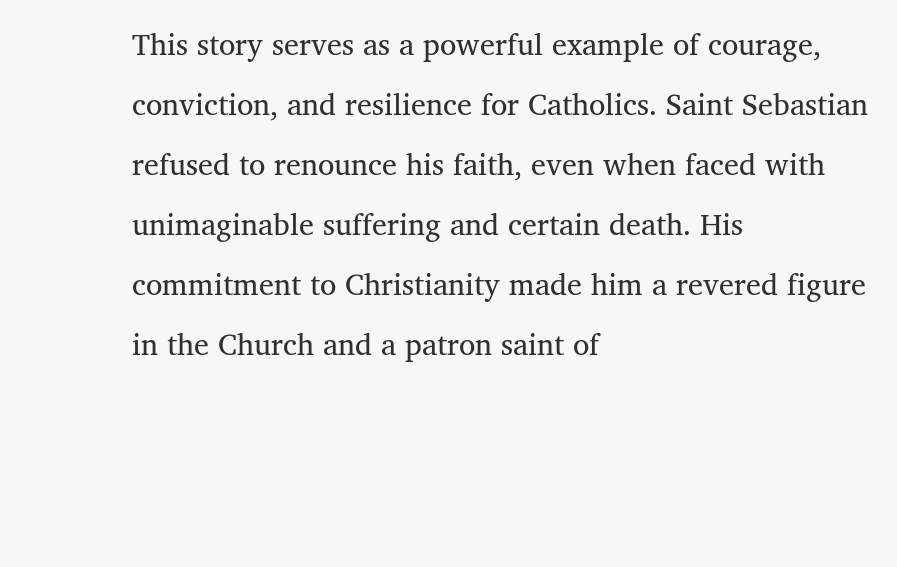This story serves as a powerful example of courage, conviction, and resilience for Catholics. Saint Sebastian refused to renounce his faith, even when faced with unimaginable suffering and certain death. His commitment to Christianity made him a revered figure in the Church and a patron saint of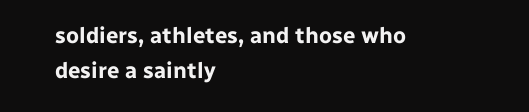soldiers, athletes, and those who desire a saintly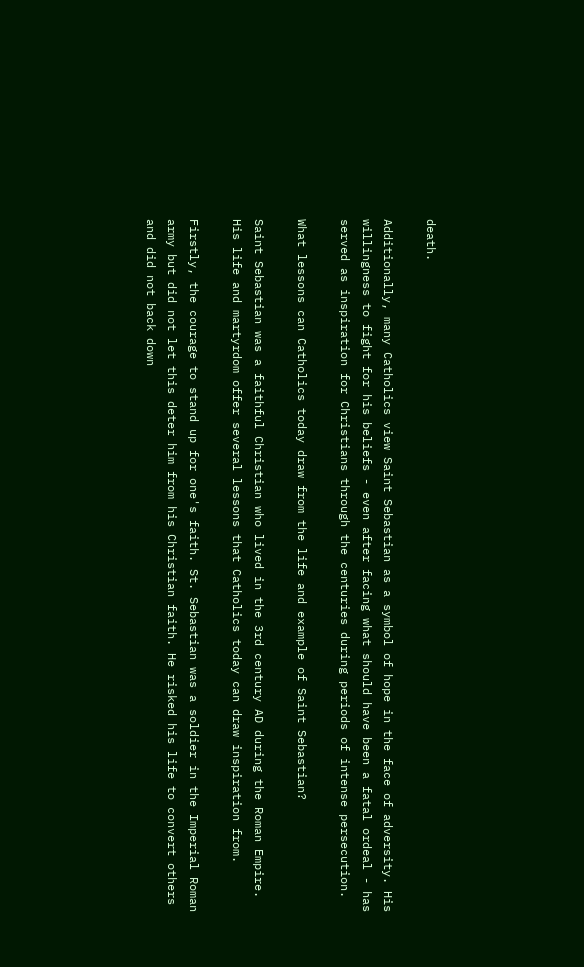death.

Additionally, many Catholics view Saint Sebastian as a symbol of hope in the face of adversity. His willingness to fight for his beliefs - even after facing what should have been a fatal ordeal - has served as inspiration for Christians through the centuries during periods of intense persecution.

What lessons can Catholics today draw from the life and example of Saint Sebastian?

Saint Sebastian was a faithful Christian who lived in the 3rd century AD during the Roman Empire. His life and martyrdom offer several lessons that Catholics today can draw inspiration from.

Firstly, the courage to stand up for one's faith. St. Sebastian was a soldier in the Imperial Roman army but did not let this deter him from his Christian faith. He risked his life to convert others and did not back down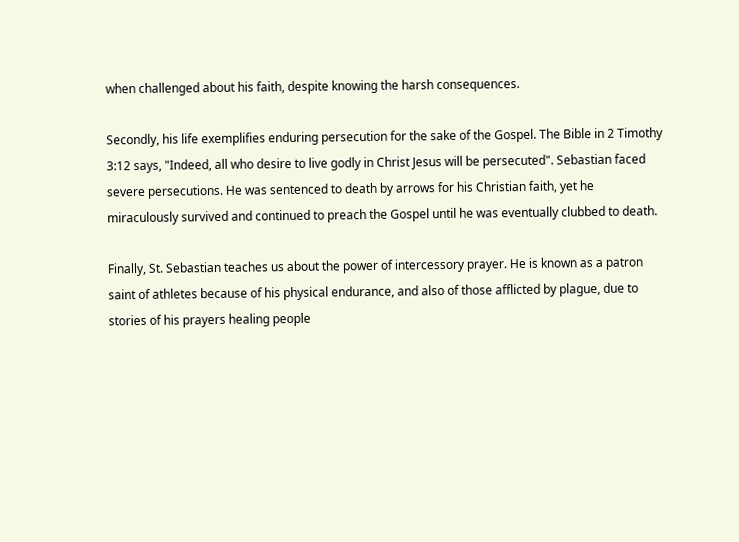when challenged about his faith, despite knowing the harsh consequences.

Secondly, his life exemplifies enduring persecution for the sake of the Gospel. The Bible in 2 Timothy 3:12 says, "Indeed, all who desire to live godly in Christ Jesus will be persecuted". Sebastian faced severe persecutions. He was sentenced to death by arrows for his Christian faith, yet he miraculously survived and continued to preach the Gospel until he was eventually clubbed to death.

Finally, St. Sebastian teaches us about the power of intercessory prayer. He is known as a patron saint of athletes because of his physical endurance, and also of those afflicted by plague, due to stories of his prayers healing people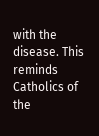with the disease. This reminds Catholics of the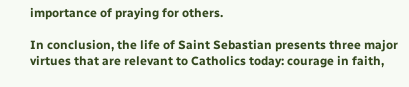importance of praying for others.

In conclusion, the life of Saint Sebastian presents three major virtues that are relevant to Catholics today: courage in faith,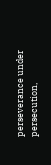perseverance under persecution,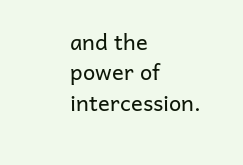and the power of intercession.